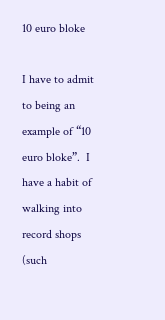10 euro bloke

I have to admit to being an example of “10 euro bloke”.  I have a habit of walking into record shops (such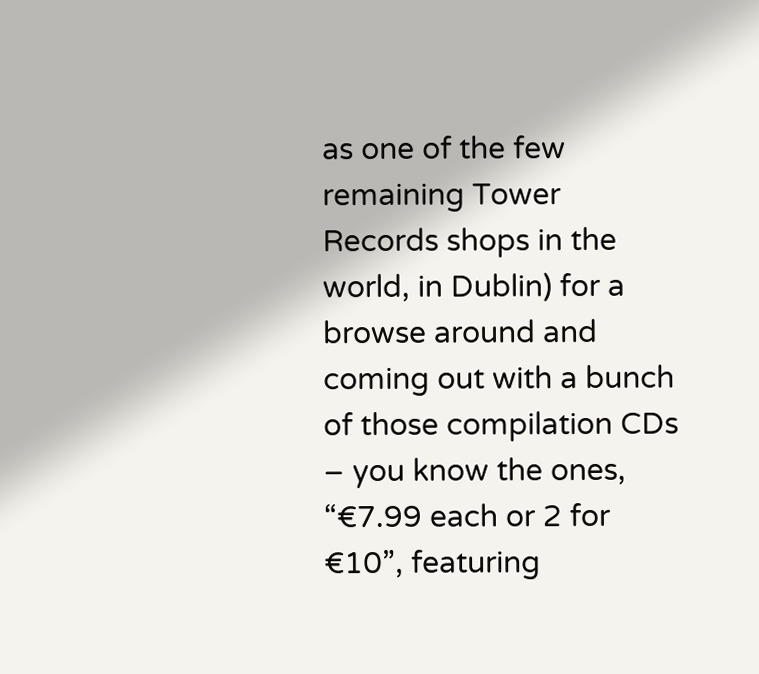as one of the few remaining Tower Records shops in the world, in Dublin) for a browse around and coming out with a bunch of those compilation CDs – you know the ones, “€7.99 each or 2 for €10”, featuring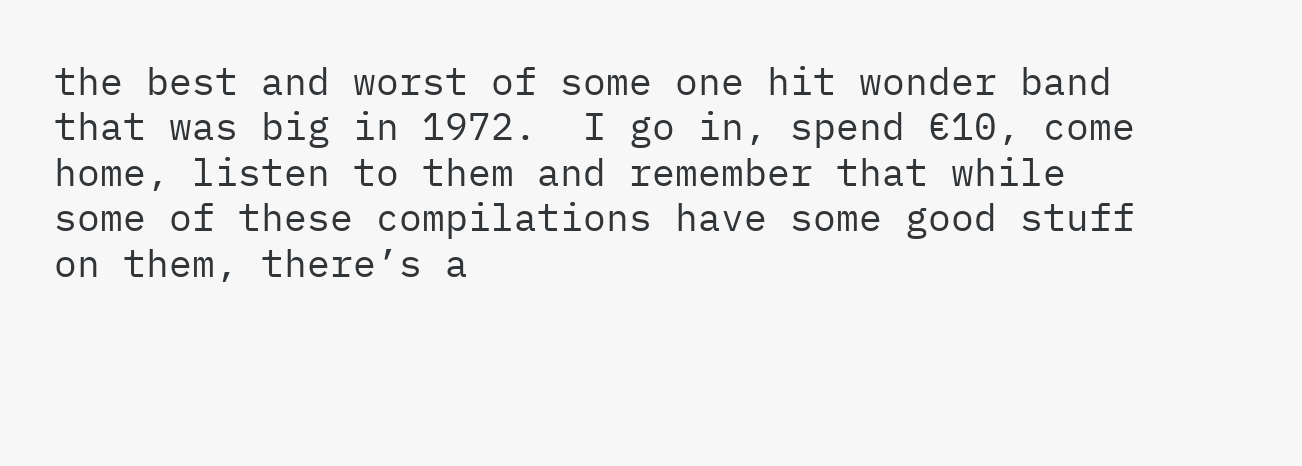the best and worst of some one hit wonder band that was big in 1972.  I go in, spend €10, come home, listen to them and remember that while some of these compilations have some good stuff on them, there’s a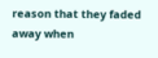reason that they faded away when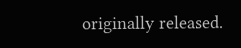originally released.